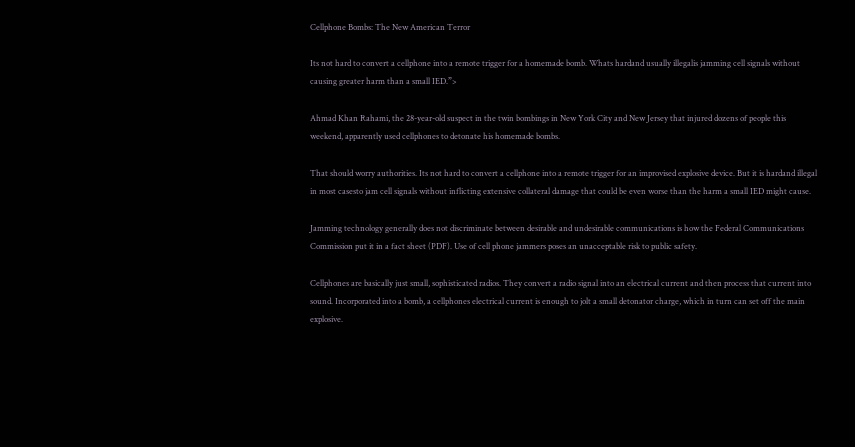Cellphone Bombs: The New American Terror

Its not hard to convert a cellphone into a remote trigger for a homemade bomb. Whats hardand usually illegalis jamming cell signals without causing greater harm than a small IED.”>

Ahmad Khan Rahami, the 28-year-old suspect in the twin bombings in New York City and New Jersey that injured dozens of people this weekend, apparently used cellphones to detonate his homemade bombs.

That should worry authorities. Its not hard to convert a cellphone into a remote trigger for an improvised explosive device. But it is hardand illegal in most casesto jam cell signals without inflicting extensive collateral damage that could be even worse than the harm a small IED might cause.

Jamming technology generally does not discriminate between desirable and undesirable communications is how the Federal Communications Commission put it in a fact sheet (PDF). Use of cell phone jammers poses an unacceptable risk to public safety.

Cellphones are basically just small, sophisticated radios. They convert a radio signal into an electrical current and then process that current into sound. Incorporated into a bomb, a cellphones electrical current is enough to jolt a small detonator charge, which in turn can set off the main explosive.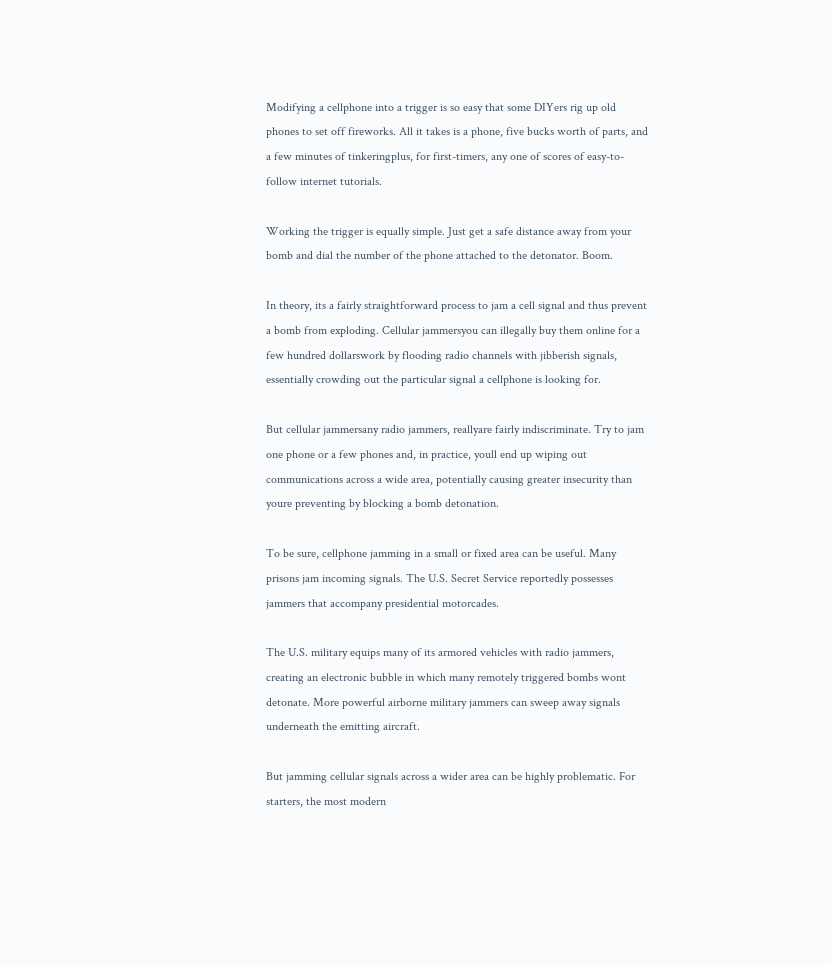Modifying a cellphone into a trigger is so easy that some DIYers rig up old phones to set off fireworks. All it takes is a phone, five bucks worth of parts, and a few minutes of tinkeringplus, for first-timers, any one of scores of easy-to-follow internet tutorials.

Working the trigger is equally simple. Just get a safe distance away from your bomb and dial the number of the phone attached to the detonator. Boom.

In theory, its a fairly straightforward process to jam a cell signal and thus prevent a bomb from exploding. Cellular jammersyou can illegally buy them online for a few hundred dollarswork by flooding radio channels with jibberish signals, essentially crowding out the particular signal a cellphone is looking for.

But cellular jammersany radio jammers, reallyare fairly indiscriminate. Try to jam one phone or a few phones and, in practice, youll end up wiping out communications across a wide area, potentially causing greater insecurity than youre preventing by blocking a bomb detonation.

To be sure, cellphone jamming in a small or fixed area can be useful. Many prisons jam incoming signals. The U.S. Secret Service reportedly possesses jammers that accompany presidential motorcades.

The U.S. military equips many of its armored vehicles with radio jammers, creating an electronic bubble in which many remotely triggered bombs wont detonate. More powerful airborne military jammers can sweep away signals underneath the emitting aircraft.

But jamming cellular signals across a wider area can be highly problematic. For starters, the most modern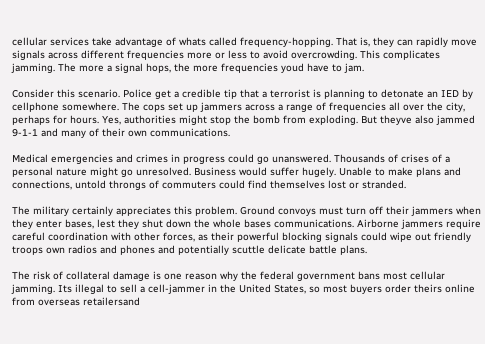cellular services take advantage of whats called frequency-hopping. That is, they can rapidly move signals across different frequencies more or less to avoid overcrowding. This complicates jamming. The more a signal hops, the more frequencies youd have to jam.

Consider this scenario. Police get a credible tip that a terrorist is planning to detonate an IED by cellphone somewhere. The cops set up jammers across a range of frequencies all over the city, perhaps for hours. Yes, authorities might stop the bomb from exploding. But theyve also jammed 9-1-1 and many of their own communications.

Medical emergencies and crimes in progress could go unanswered. Thousands of crises of a personal nature might go unresolved. Business would suffer hugely. Unable to make plans and connections, untold throngs of commuters could find themselves lost or stranded.

The military certainly appreciates this problem. Ground convoys must turn off their jammers when they enter bases, lest they shut down the whole bases communications. Airborne jammers require careful coordination with other forces, as their powerful blocking signals could wipe out friendly troops own radios and phones and potentially scuttle delicate battle plans.

The risk of collateral damage is one reason why the federal government bans most cellular jamming. Its illegal to sell a cell-jammer in the United States, so most buyers order theirs online from overseas retailersand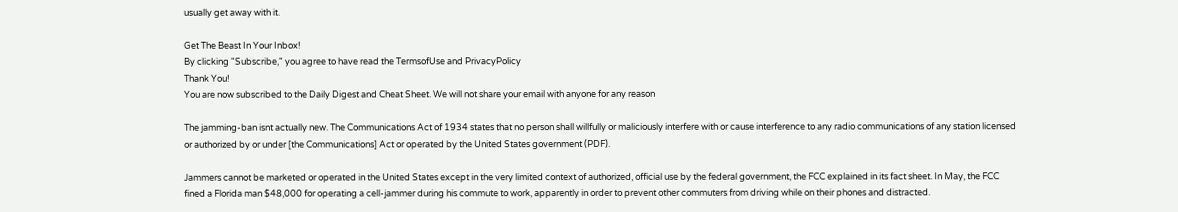usually get away with it.

Get The Beast In Your Inbox!
By clicking "Subscribe," you agree to have read the TermsofUse and PrivacyPolicy
Thank You!
You are now subscribed to the Daily Digest and Cheat Sheet. We will not share your email with anyone for any reason

The jamming-ban isnt actually new. The Communications Act of 1934 states that no person shall willfully or maliciously interfere with or cause interference to any radio communications of any station licensed or authorized by or under [the Communications] Act or operated by the United States government (PDF).

Jammers cannot be marketed or operated in the United States except in the very limited context of authorized, official use by the federal government, the FCC explained in its fact sheet. In May, the FCC fined a Florida man $48,000 for operating a cell-jammer during his commute to work, apparently in order to prevent other commuters from driving while on their phones and distracted.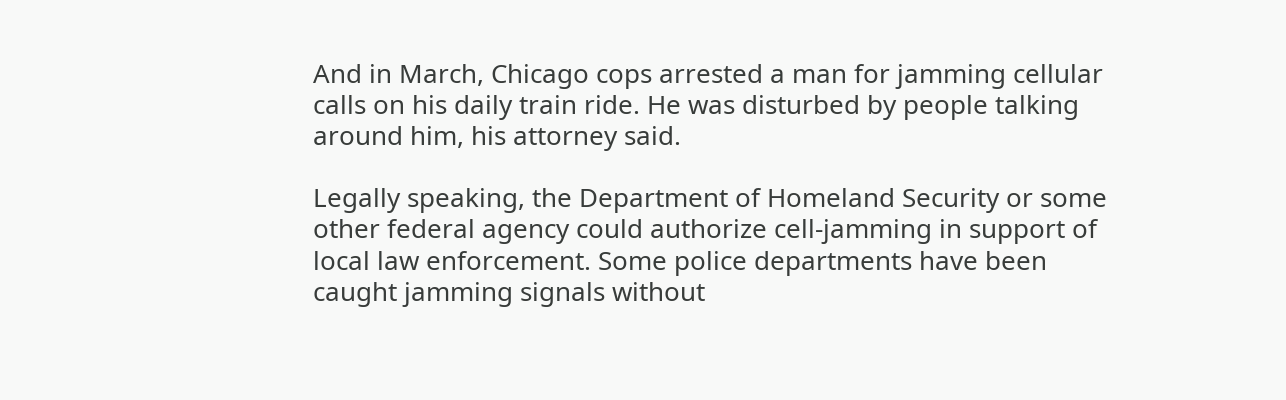And in March, Chicago cops arrested a man for jamming cellular calls on his daily train ride. He was disturbed by people talking around him, his attorney said.

Legally speaking, the Department of Homeland Security or some other federal agency could authorize cell-jamming in support of local law enforcement. Some police departments have been caught jamming signals without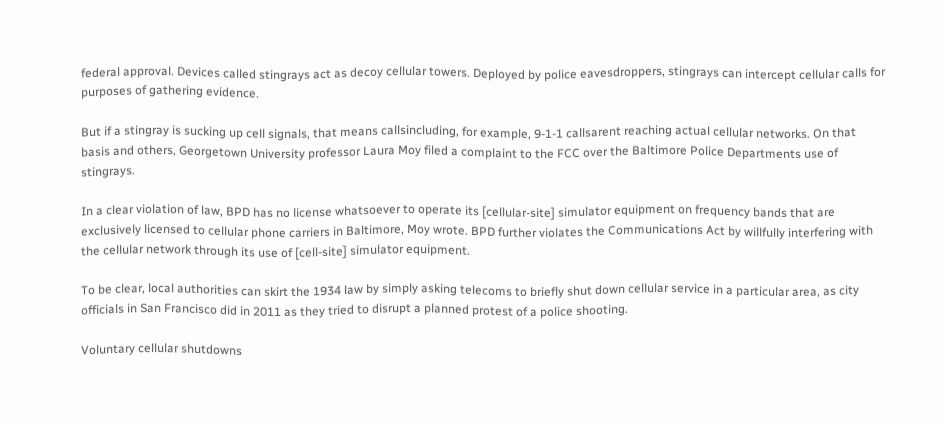federal approval. Devices called stingrays act as decoy cellular towers. Deployed by police eavesdroppers, stingrays can intercept cellular calls for purposes of gathering evidence.

But if a stingray is sucking up cell signals, that means callsincluding, for example, 9-1-1 callsarent reaching actual cellular networks. On that basis and others, Georgetown University professor Laura Moy filed a complaint to the FCC over the Baltimore Police Departments use of stingrays.

In a clear violation of law, BPD has no license whatsoever to operate its [cellular-site] simulator equipment on frequency bands that are exclusively licensed to cellular phone carriers in Baltimore, Moy wrote. BPD further violates the Communications Act by willfully interfering with the cellular network through its use of [cell-site] simulator equipment.

To be clear, local authorities can skirt the 1934 law by simply asking telecoms to briefly shut down cellular service in a particular area, as city officials in San Francisco did in 2011 as they tried to disrupt a planned protest of a police shooting.

Voluntary cellular shutdowns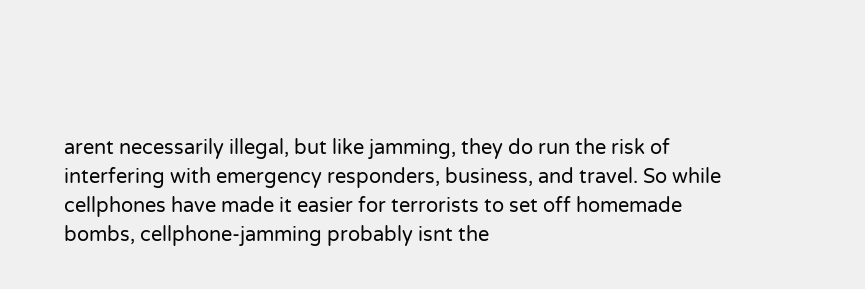arent necessarily illegal, but like jamming, they do run the risk of interfering with emergency responders, business, and travel. So while cellphones have made it easier for terrorists to set off homemade bombs, cellphone-jamming probably isnt the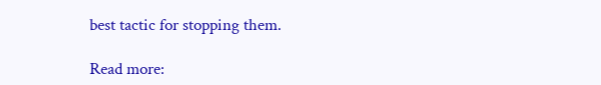best tactic for stopping them.

Read more: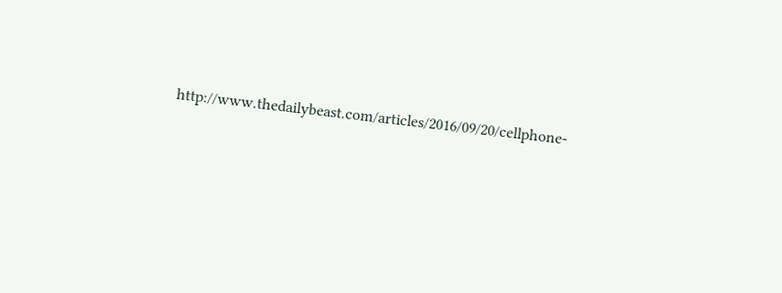http://www.thedailybeast.com/articles/2016/09/20/cellphone-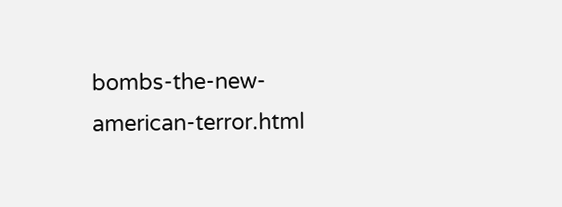bombs-the-new-american-terror.html